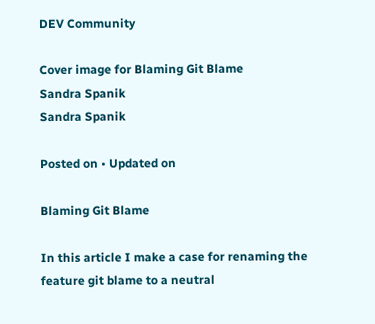DEV Community

Cover image for Blaming Git Blame
Sandra Spanik
Sandra Spanik

Posted on • Updated on

Blaming Git Blame

In this article I make a case for renaming the feature git blame to a neutral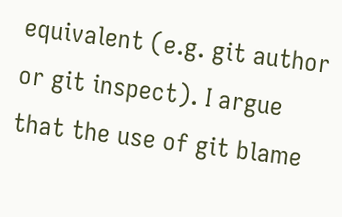equivalent (e.g. git author or git inspect). I argue that the use of git blame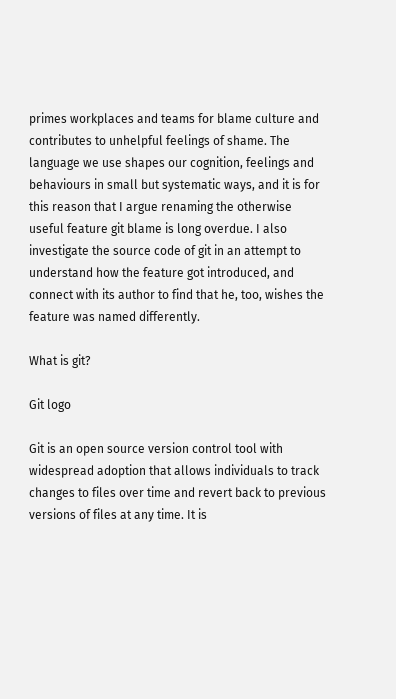primes workplaces and teams for blame culture and contributes to unhelpful feelings of shame. The language we use shapes our cognition, feelings and behaviours in small but systematic ways, and it is for this reason that I argue renaming the otherwise useful feature git blame is long overdue. I also investigate the source code of git in an attempt to understand how the feature got introduced, and connect with its author to find that he, too, wishes the feature was named differently.

What is git?

Git logo

Git is an open source version control tool with widespread adoption that allows individuals to track changes to files over time and revert back to previous versions of files at any time. It is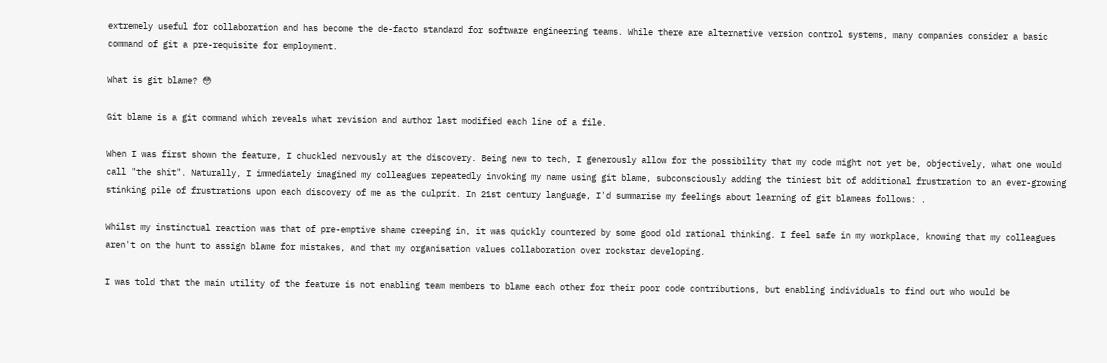extremely useful for collaboration and has become the de-facto standard for software engineering teams. While there are alternative version control systems, many companies consider a basic command of git a pre-requisite for employment.

What is git blame? 😳

Git blame is a git command which reveals what revision and author last modified each line of a file.

When I was first shown the feature, I chuckled nervously at the discovery. Being new to tech, I generously allow for the possibility that my code might not yet be, objectively, what one would call "the shit". Naturally, I immediately imagined my colleagues repeatedly invoking my name using git blame, subconsciously adding the tiniest bit of additional frustration to an ever-growing stinking pile of frustrations upon each discovery of me as the culprit. In 21st century language, I'd summarise my feelings about learning of git blameas follows: .

Whilst my instinctual reaction was that of pre-emptive shame creeping in, it was quickly countered by some good old rational thinking. I feel safe in my workplace, knowing that my colleagues aren't on the hunt to assign blame for mistakes, and that my organisation values collaboration over rockstar developing.

I was told that the main utility of the feature is not enabling team members to blame each other for their poor code contributions, but enabling individuals to find out who would be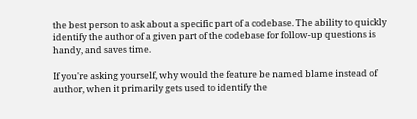the best person to ask about a specific part of a codebase. The ability to quickly identify the author of a given part of the codebase for follow-up questions is handy, and saves time.

If you're asking yourself, why would the feature be named blame instead of author, when it primarily gets used to identify the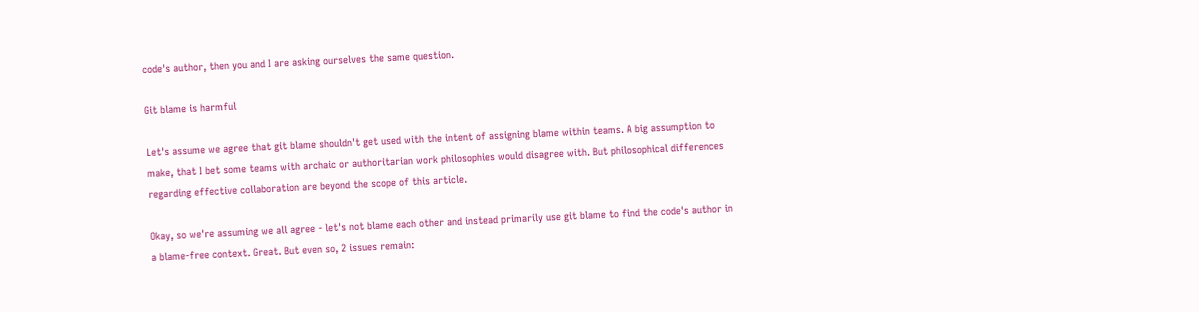code's author, then you and I are asking ourselves the same question.

Git blame is harmful

Let's assume we agree that git blame shouldn't get used with the intent of assigning blame within teams. A big assumption to make, that I bet some teams with archaic or authoritarian work philosophies would disagree with. But philosophical differences regarding effective collaboration are beyond the scope of this article.

Okay, so we're assuming we all agree - let's not blame each other and instead primarily use git blame to find the code's author in a blame-free context. Great. But even so, 2 issues remain: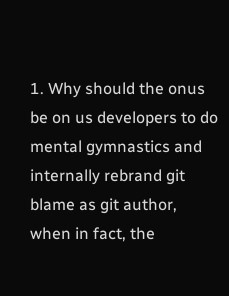1. Why should the onus be on us developers to do mental gymnastics and internally rebrand git blame as git author, when in fact, the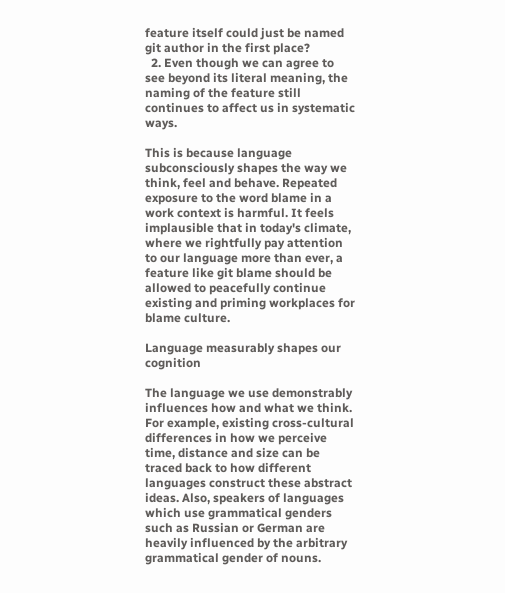feature itself could just be named git author in the first place?
  2. Even though we can agree to see beyond its literal meaning, the naming of the feature still continues to affect us in systematic ways.

This is because language subconsciously shapes the way we think, feel and behave. Repeated exposure to the word blame in a work context is harmful. It feels implausible that in today's climate, where we rightfully pay attention to our language more than ever, a feature like git blame should be allowed to peacefully continue existing and priming workplaces for blame culture.

Language measurably shapes our cognition

The language we use demonstrably influences how and what we think. For example, existing cross-cultural differences in how we perceive time, distance and size can be traced back to how different languages construct these abstract ideas. Also, speakers of languages which use grammatical genders such as Russian or German are heavily influenced by the arbitrary grammatical gender of nouns.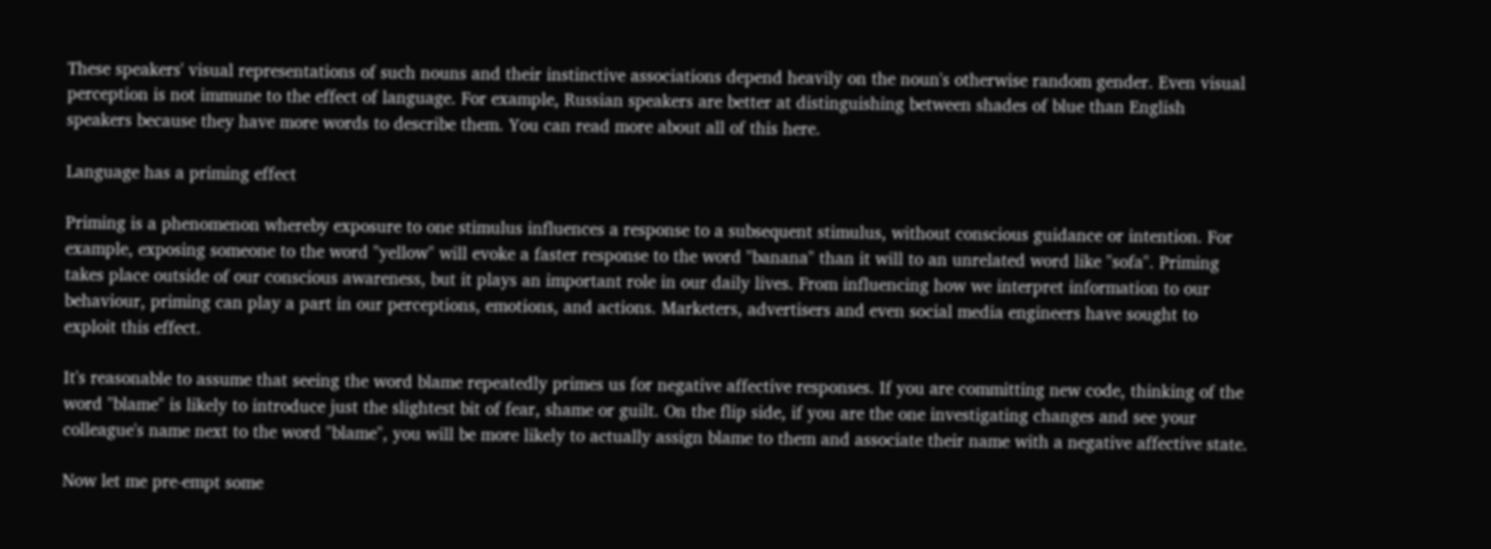These speakers' visual representations of such nouns and their instinctive associations depend heavily on the noun's otherwise random gender. Even visual perception is not immune to the effect of language. For example, Russian speakers are better at distinguishing between shades of blue than English speakers because they have more words to describe them. You can read more about all of this here.

Language has a priming effect

Priming is a phenomenon whereby exposure to one stimulus influences a response to a subsequent stimulus, without conscious guidance or intention. For example, exposing someone to the word "yellow" will evoke a faster response to the word "banana" than it will to an unrelated word like "sofa". Priming takes place outside of our conscious awareness, but it plays an important role in our daily lives. From influencing how we interpret information to our behaviour, priming can play a part in our perceptions, emotions, and actions. Marketers, advertisers and even social media engineers have sought to exploit this effect.

It's reasonable to assume that seeing the word blame repeatedly primes us for negative affective responses. If you are committing new code, thinking of the word "blame" is likely to introduce just the slightest bit of fear, shame or guilt. On the flip side, if you are the one investigating changes and see your colleague's name next to the word "blame", you will be more likely to actually assign blame to them and associate their name with a negative affective state.

Now let me pre-empt some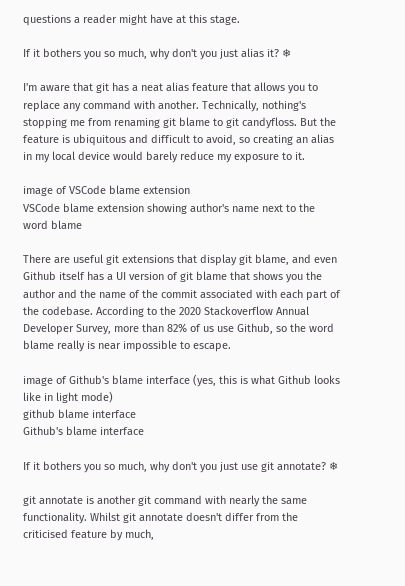questions a reader might have at this stage.

If it bothers you so much, why don't you just alias it? ❄

I'm aware that git has a neat alias feature that allows you to replace any command with another. Technically, nothing's stopping me from renaming git blame to git candyfloss. But the feature is ubiquitous and difficult to avoid, so creating an alias in my local device would barely reduce my exposure to it.

image of VSCode blame extension
VSCode blame extension showing author's name next to the word blame

There are useful git extensions that display git blame, and even Github itself has a UI version of git blame that shows you the author and the name of the commit associated with each part of the codebase. According to the 2020 Stackoverflow Annual Developer Survey, more than 82% of us use Github, so the word blame really is near impossible to escape.

image of Github's blame interface (yes, this is what Github looks like in light mode)
github blame interface
Github's blame interface

If it bothers you so much, why don't you just use git annotate? ❄

git annotate is another git command with nearly the same functionality. Whilst git annotate doesn't differ from the criticised feature by much,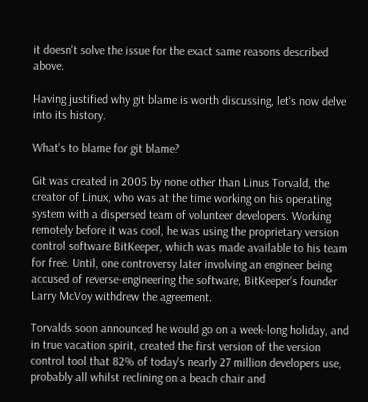it doesn't solve the issue for the exact same reasons described above.

Having justified why git blame is worth discussing, let's now delve into its history.

What's to blame for git blame?

Git was created in 2005 by none other than Linus Torvald, the creator of Linux, who was at the time working on his operating system with a dispersed team of volunteer developers. Working remotely before it was cool, he was using the proprietary version control software BitKeeper, which was made available to his team for free. Until, one controversy later involving an engineer being accused of reverse-engineering the software, BitKeeper's founder Larry McVoy withdrew the agreement.

Torvalds soon announced he would go on a week-long holiday, and in true vacation spirit, created the first version of the version control tool that 82% of today's nearly 27 million developers use, probably all whilst reclining on a beach chair and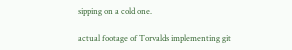sipping on a cold one.

actual footage of Torvalds implementing git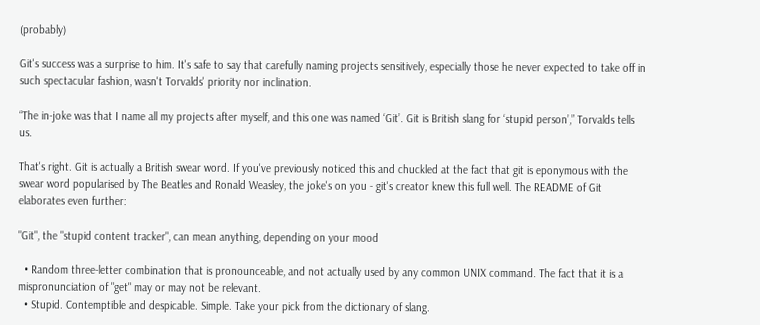(probably)

Git's success was a surprise to him. It's safe to say that carefully naming projects sensitively, especially those he never expected to take off in such spectacular fashion, wasn't Torvalds' priority nor inclination.

“The in-joke was that I name all my projects after myself, and this one was named ‘Git’. Git is British slang for ‘stupid person’,” Torvalds tells us.

That's right. Git is actually a British swear word. If you've previously noticed this and chuckled at the fact that git is eponymous with the swear word popularised by The Beatles and Ronald Weasley, the joke's on you - git's creator knew this full well. The README of Git elaborates even further:

"Git", the "stupid content tracker", can mean anything, depending on your mood

  • Random three-letter combination that is pronounceable, and not actually used by any common UNIX command. The fact that it is a mispronunciation of "get" may or may not be relevant.
  • Stupid. Contemptible and despicable. Simple. Take your pick from the dictionary of slang.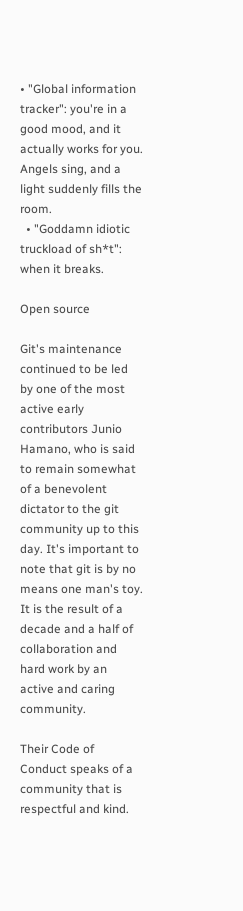• "Global information tracker": you're in a good mood, and it actually works for you. Angels sing, and a light suddenly fills the room.
  • "Goddamn idiotic truckload of sh*t": when it breaks.

Open source

Git's maintenance continued to be led by one of the most active early contributors Junio Hamano, who is said to remain somewhat of a benevolent dictator to the git community up to this day. It's important to note that git is by no means one man's toy. It is the result of a decade and a half of collaboration and hard work by an active and caring community.

Their Code of Conduct speaks of a community that is respectful and kind.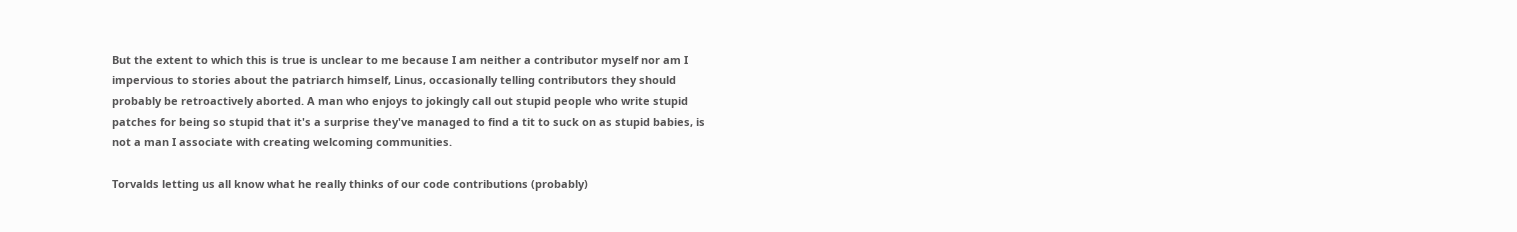But the extent to which this is true is unclear to me because I am neither a contributor myself nor am I impervious to stories about the patriarch himself, Linus, occasionally telling contributors they should probably be retroactively aborted. A man who enjoys to jokingly call out stupid people who write stupid patches for being so stupid that it's a surprise they've managed to find a tit to suck on as stupid babies, is not a man I associate with creating welcoming communities.

Torvalds letting us all know what he really thinks of our code contributions (probably)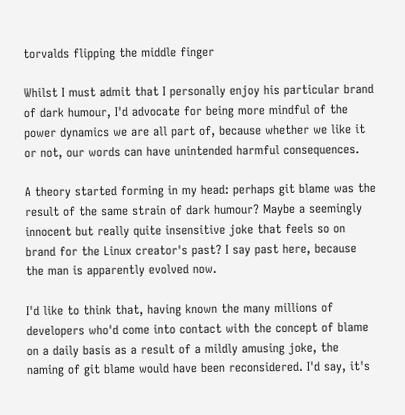torvalds flipping the middle finger

Whilst I must admit that I personally enjoy his particular brand of dark humour, I'd advocate for being more mindful of the power dynamics we are all part of, because whether we like it or not, our words can have unintended harmful consequences.

A theory started forming in my head: perhaps git blame was the result of the same strain of dark humour? Maybe a seemingly innocent but really quite insensitive joke that feels so on brand for the Linux creator's past? I say past here, because the man is apparently evolved now.

I'd like to think that, having known the many millions of developers who'd come into contact with the concept of blame on a daily basis as a result of a mildly amusing joke, the naming of git blame would have been reconsidered. I'd say, it's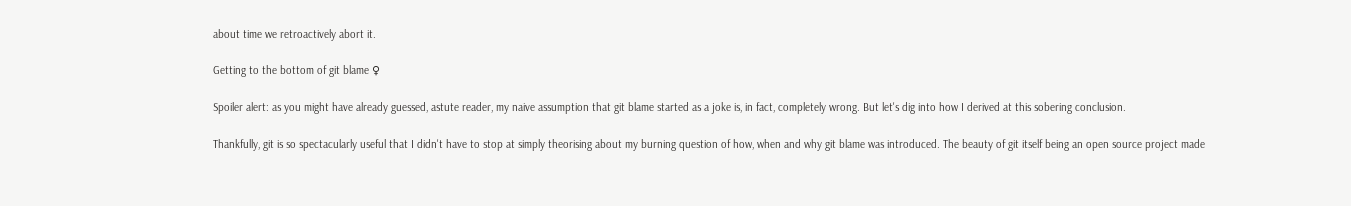about time we retroactively abort it.

Getting to the bottom of git blame ♀

Spoiler alert: as you might have already guessed, astute reader, my naive assumption that git blame started as a joke is, in fact, completely wrong. But let's dig into how I derived at this sobering conclusion.

Thankfully, git is so spectacularly useful that I didn't have to stop at simply theorising about my burning question of how, when and why git blame was introduced. The beauty of git itself being an open source project made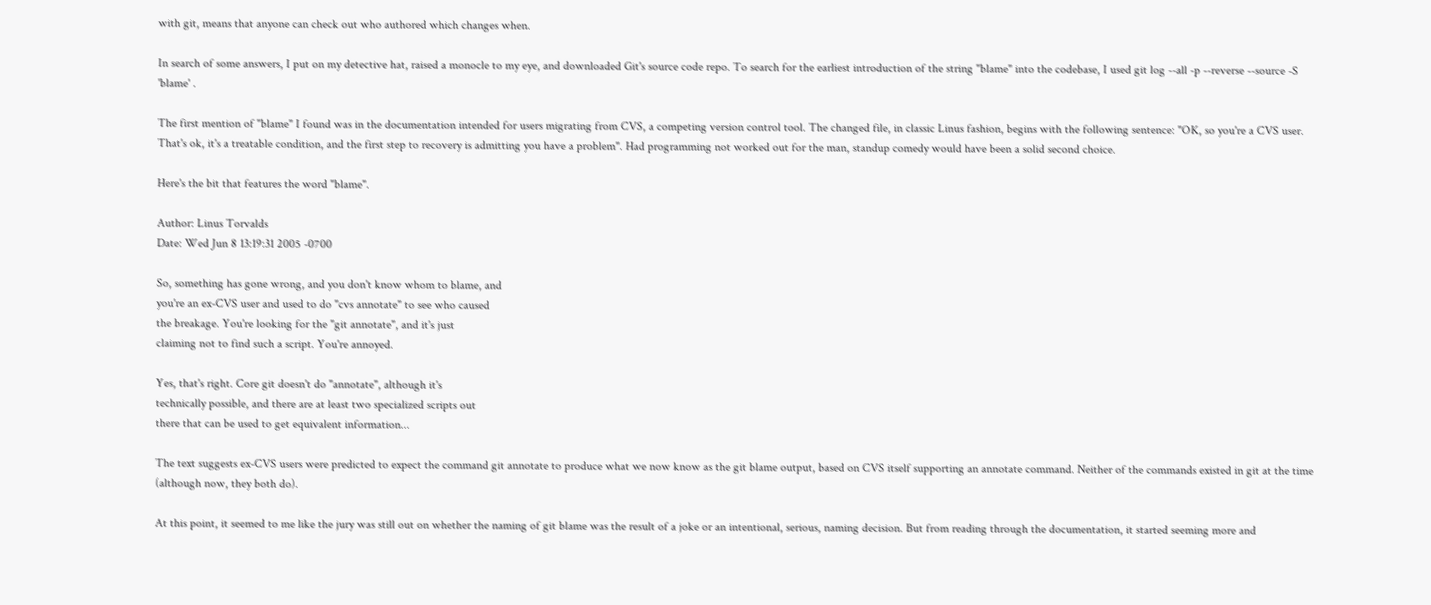with git, means that anyone can check out who authored which changes when.

In search of some answers, I put on my detective hat, raised a monocle to my eye, and downloaded Git's source code repo. To search for the earliest introduction of the string "blame" into the codebase, I used git log --all -p --reverse --source -S 'blame' .

The first mention of "blame" I found was in the documentation intended for users migrating from CVS, a competing version control tool. The changed file, in classic Linus fashion, begins with the following sentence: "OK, so you're a CVS user. That's ok, it's a treatable condition, and the first step to recovery is admitting you have a problem". Had programming not worked out for the man, standup comedy would have been a solid second choice.

Here's the bit that features the word "blame".

Author: Linus Torvalds
Date: Wed Jun 8 13:19:31 2005 -0700

So, something has gone wrong, and you don't know whom to blame, and
you're an ex-CVS user and used to do "cvs annotate" to see who caused
the breakage. You're looking for the "git annotate", and it's just
claiming not to find such a script. You're annoyed.

Yes, that's right. Core git doesn't do "annotate", although it's
technically possible, and there are at least two specialized scripts out
there that can be used to get equivalent information...

The text suggests ex-CVS users were predicted to expect the command git annotate to produce what we now know as the git blame output, based on CVS itself supporting an annotate command. Neither of the commands existed in git at the time (although now, they both do).

At this point, it seemed to me like the jury was still out on whether the naming of git blame was the result of a joke or an intentional, serious, naming decision. But from reading through the documentation, it started seeming more and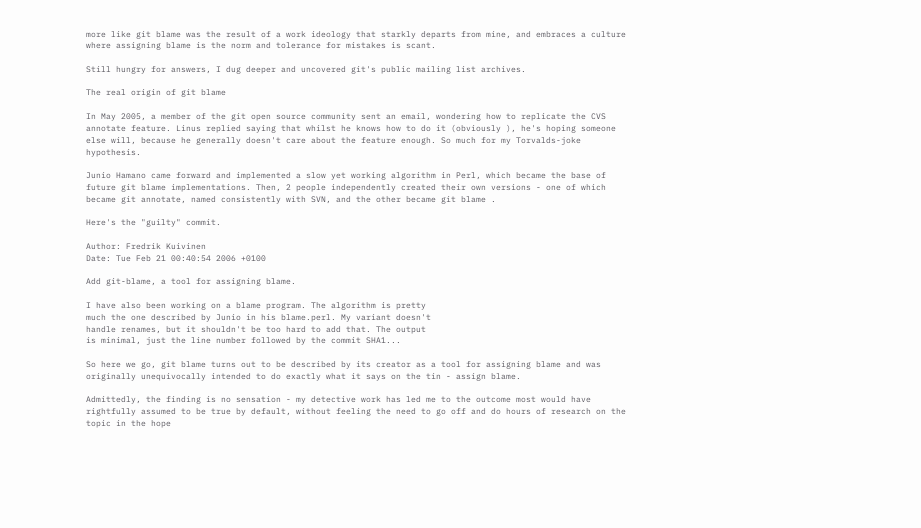more like git blame was the result of a work ideology that starkly departs from mine, and embraces a culture where assigning blame is the norm and tolerance for mistakes is scant.

Still hungry for answers, I dug deeper and uncovered git's public mailing list archives.

The real origin of git blame

In May 2005, a member of the git open source community sent an email, wondering how to replicate the CVS annotate feature. Linus replied saying that whilst he knows how to do it (obviously ), he's hoping someone else will, because he generally doesn't care about the feature enough. So much for my Torvalds-joke hypothesis.

Junio Hamano came forward and implemented a slow yet working algorithm in Perl, which became the base of future git blame implementations. Then, 2 people independently created their own versions - one of which became git annotate, named consistently with SVN, and the other became git blame .

Here's the "guilty" commit.

Author: Fredrik Kuivinen
Date: Tue Feb 21 00:40:54 2006 +0100

Add git-blame, a tool for assigning blame.

I have also been working on a blame program. The algorithm is pretty
much the one described by Junio in his blame.perl. My variant doesn't
handle renames, but it shouldn't be too hard to add that. The output
is minimal, just the line number followed by the commit SHA1...

So here we go, git blame turns out to be described by its creator as a tool for assigning blame and was originally unequivocally intended to do exactly what it says on the tin - assign blame.

Admittedly, the finding is no sensation - my detective work has led me to the outcome most would have rightfully assumed to be true by default, without feeling the need to go off and do hours of research on the topic in the hope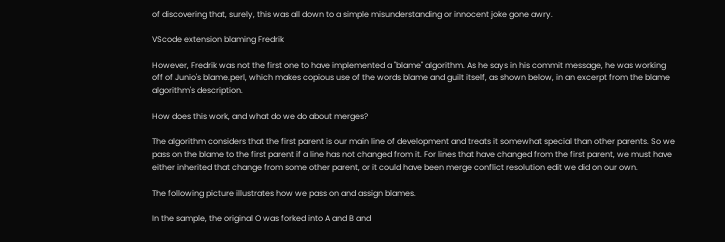of discovering that, surely, this was all down to a simple misunderstanding or innocent joke gone awry.

VScode extension blaming Fredrik

However, Fredrik was not the first one to have implemented a "blame" algorithm. As he says in his commit message, he was working off of Junio's blame.perl, which makes copious use of the words blame and guilt itself, as shown below, in an excerpt from the blame algorithm's description.

How does this work, and what do we do about merges?

The algorithm considers that the first parent is our main line of development and treats it somewhat special than other parents. So we pass on the blame to the first parent if a line has not changed from it. For lines that have changed from the first parent, we must have either inherited that change from some other parent, or it could have been merge conflict resolution edit we did on our own.

The following picture illustrates how we pass on and assign blames.

In the sample, the original O was forked into A and B and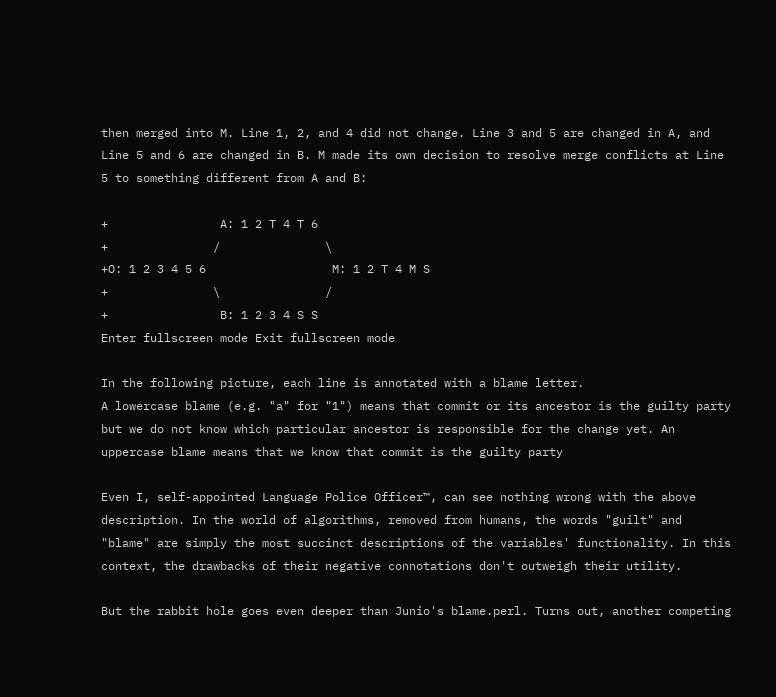then merged into M. Line 1, 2, and 4 did not change. Line 3 and 5 are changed in A, and Line 5 and 6 are changed in B. M made its own decision to resolve merge conflicts at Line 5 to something different from A and B:

+                A: 1 2 T 4 T 6
+               /               \
+O: 1 2 3 4 5 6                  M: 1 2 T 4 M S
+               \               /
+                B: 1 2 3 4 S S
Enter fullscreen mode Exit fullscreen mode

In the following picture, each line is annotated with a blame letter.
A lowercase blame (e.g. "a" for "1") means that commit or its ancestor is the guilty party but we do not know which particular ancestor is responsible for the change yet. An uppercase blame means that we know that commit is the guilty party

Even I, self-appointed Language Police Officer™, can see nothing wrong with the above description. In the world of algorithms, removed from humans, the words "guilt" and "blame" are simply the most succinct descriptions of the variables' functionality. In this context, the drawbacks of their negative connotations don't outweigh their utility.

But the rabbit hole goes even deeper than Junio's blame.perl. Turns out, another competing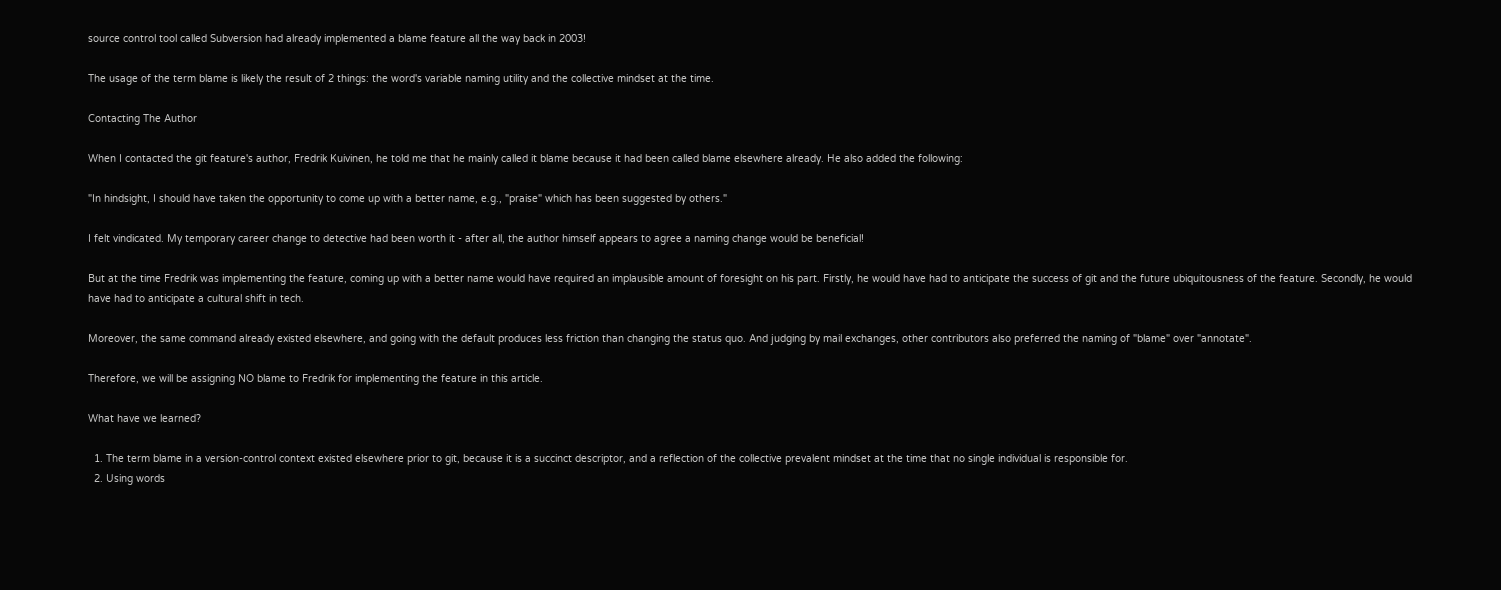source control tool called Subversion had already implemented a blame feature all the way back in 2003!

The usage of the term blame is likely the result of 2 things: the word's variable naming utility and the collective mindset at the time.

Contacting The Author

When I contacted the git feature's author, Fredrik Kuivinen, he told me that he mainly called it blame because it had been called blame elsewhere already. He also added the following:

"In hindsight, I should have taken the opportunity to come up with a better name, e.g., "praise" which has been suggested by others."

I felt vindicated. My temporary career change to detective had been worth it - after all, the author himself appears to agree a naming change would be beneficial!

But at the time Fredrik was implementing the feature, coming up with a better name would have required an implausible amount of foresight on his part. Firstly, he would have had to anticipate the success of git and the future ubiquitousness of the feature. Secondly, he would have had to anticipate a cultural shift in tech.

Moreover, the same command already existed elsewhere, and going with the default produces less friction than changing the status quo. And judging by mail exchanges, other contributors also preferred the naming of "blame" over "annotate".

Therefore, we will be assigning NO blame to Fredrik for implementing the feature in this article.

What have we learned?

  1. The term blame in a version-control context existed elsewhere prior to git, because it is a succinct descriptor, and a reflection of the collective prevalent mindset at the time that no single individual is responsible for.
  2. Using words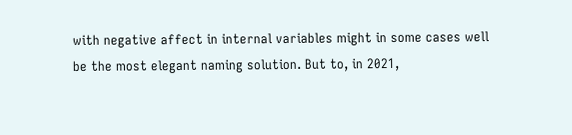with negative affect in internal variables might in some cases well be the most elegant naming solution. But to, in 2021,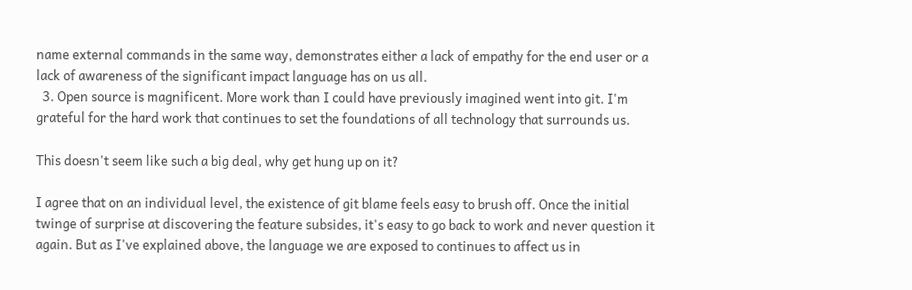name external commands in the same way, demonstrates either a lack of empathy for the end user or a lack of awareness of the significant impact language has on us all.
  3. Open source is magnificent. More work than I could have previously imagined went into git. I'm grateful for the hard work that continues to set the foundations of all technology that surrounds us.

This doesn't seem like such a big deal, why get hung up on it?

I agree that on an individual level, the existence of git blame feels easy to brush off. Once the initial twinge of surprise at discovering the feature subsides, it's easy to go back to work and never question it again. But as I've explained above, the language we are exposed to continues to affect us in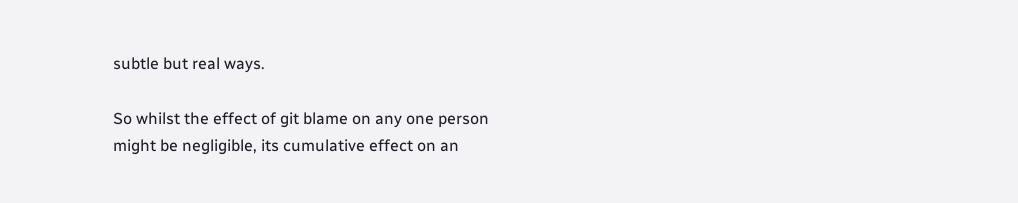subtle but real ways.

So whilst the effect of git blame on any one person might be negligible, its cumulative effect on an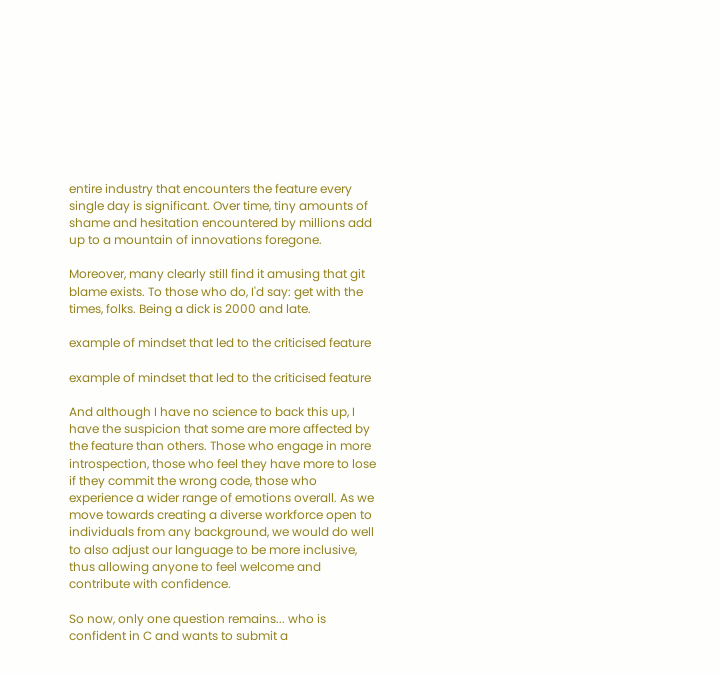entire industry that encounters the feature every single day is significant. Over time, tiny amounts of shame and hesitation encountered by millions add up to a mountain of innovations foregone.

Moreover, many clearly still find it amusing that git blame exists. To those who do, I'd say: get with the times, folks. Being a dick is 2000 and late.

example of mindset that led to the criticised feature

example of mindset that led to the criticised feature

And although I have no science to back this up, I have the suspicion that some are more affected by the feature than others. Those who engage in more introspection, those who feel they have more to lose if they commit the wrong code, those who experience a wider range of emotions overall. As we move towards creating a diverse workforce open to individuals from any background, we would do well to also adjust our language to be more inclusive, thus allowing anyone to feel welcome and contribute with confidence.

So now, only one question remains... who is confident in C and wants to submit a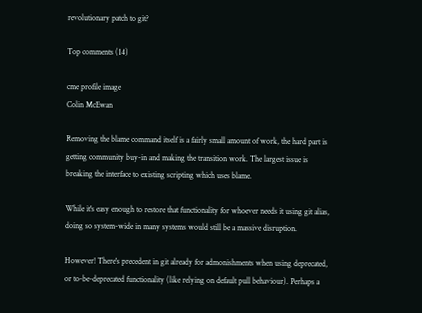revolutionary patch to git?

Top comments (14)

cme profile image
Colin McEwan

Removing the blame command itself is a fairly small amount of work, the hard part is getting community buy-in and making the transition work. The largest issue is breaking the interface to existing scripting which uses blame.

While it's easy enough to restore that functionality for whoever needs it using git alias, doing so system-wide in many systems would still be a massive disruption.

However! There's precedent in git already for admonishments when using deprecated, or to-be-deprecated functionality (like relying on default pull behaviour). Perhaps a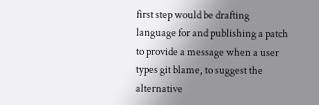first step would be drafting language for and publishing a patch to provide a message when a user types git blame, to suggest the alternative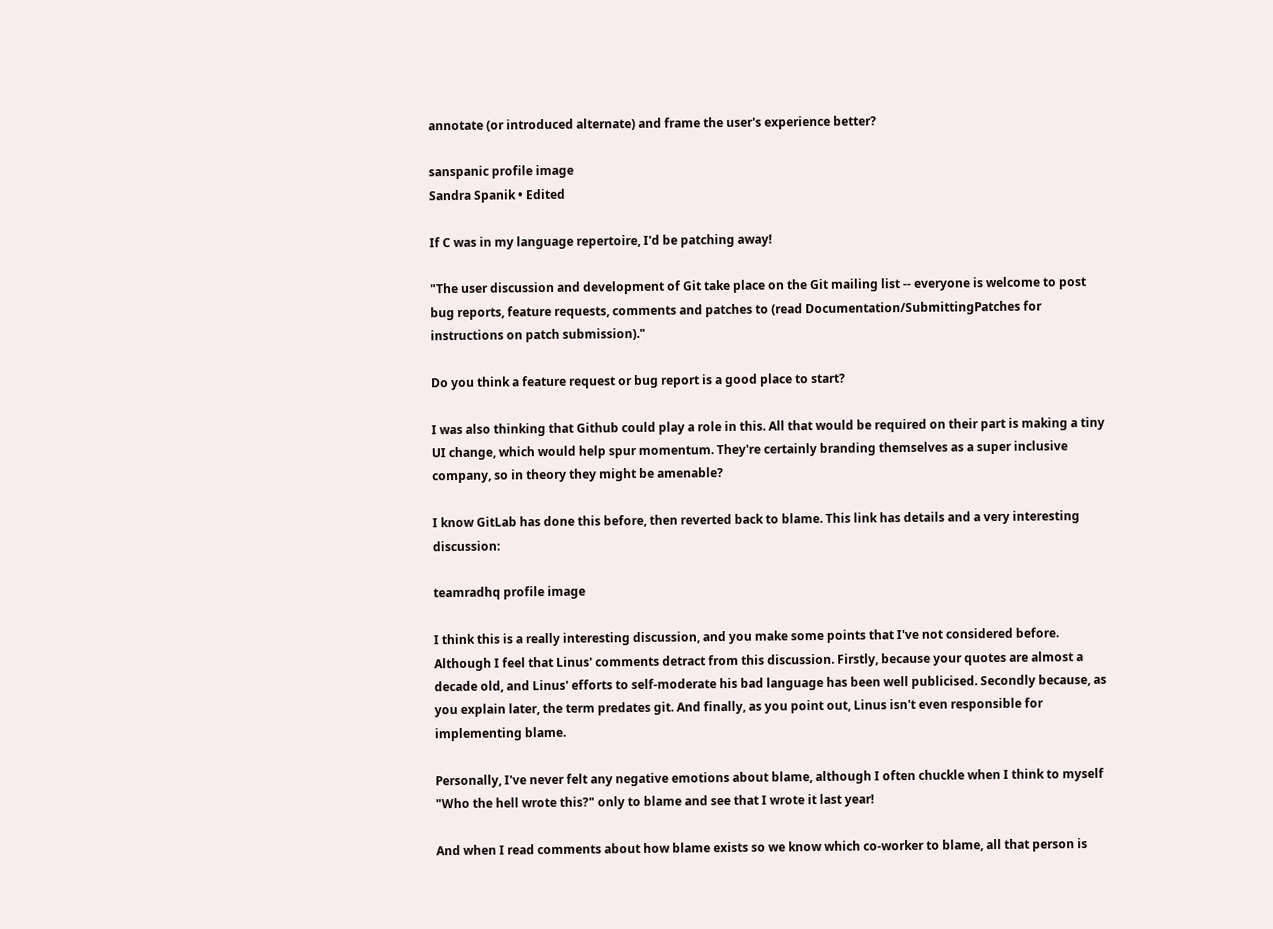annotate (or introduced alternate) and frame the user's experience better?

sanspanic profile image
Sandra Spanik • Edited

If C was in my language repertoire, I'd be patching away!

"The user discussion and development of Git take place on the Git mailing list -- everyone is welcome to post bug reports, feature requests, comments and patches to (read Documentation/SubmittingPatches for instructions on patch submission)."

Do you think a feature request or bug report is a good place to start?

I was also thinking that Github could play a role in this. All that would be required on their part is making a tiny UI change, which would help spur momentum. They're certainly branding themselves as a super inclusive company, so in theory they might be amenable?

I know GitLab has done this before, then reverted back to blame. This link has details and a very interesting discussion:

teamradhq profile image

I think this is a really interesting discussion, and you make some points that I've not considered before. Although I feel that Linus' comments detract from this discussion. Firstly, because your quotes are almost a decade old, and Linus' efforts to self-moderate his bad language has been well publicised. Secondly because, as you explain later, the term predates git. And finally, as you point out, Linus isn't even responsible for implementing blame.

Personally, I've never felt any negative emotions about blame, although I often chuckle when I think to myself "Who the hell wrote this?" only to blame and see that I wrote it last year!

And when I read comments about how blame exists so we know which co-worker to blame, all that person is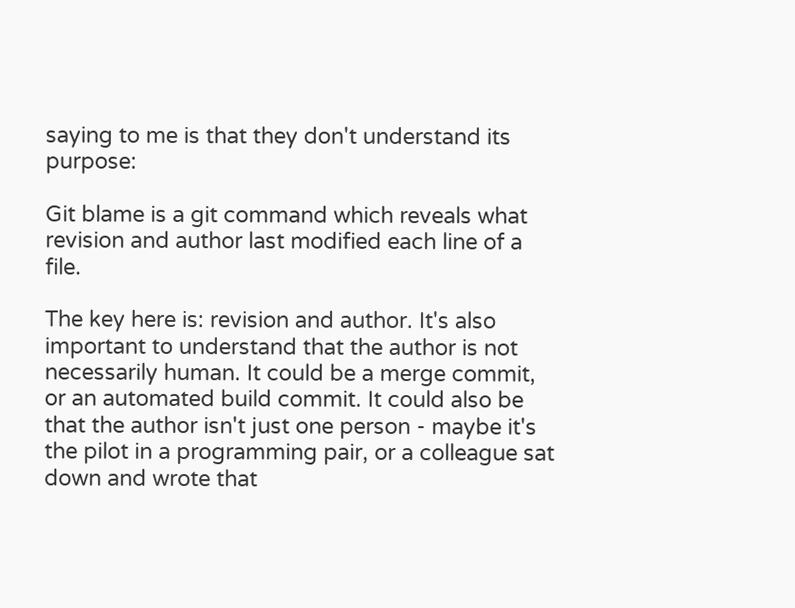saying to me is that they don't understand its purpose:

Git blame is a git command which reveals what revision and author last modified each line of a file.

The key here is: revision and author. It's also important to understand that the author is not necessarily human. It could be a merge commit, or an automated build commit. It could also be that the author isn't just one person - maybe it's the pilot in a programming pair, or a colleague sat down and wrote that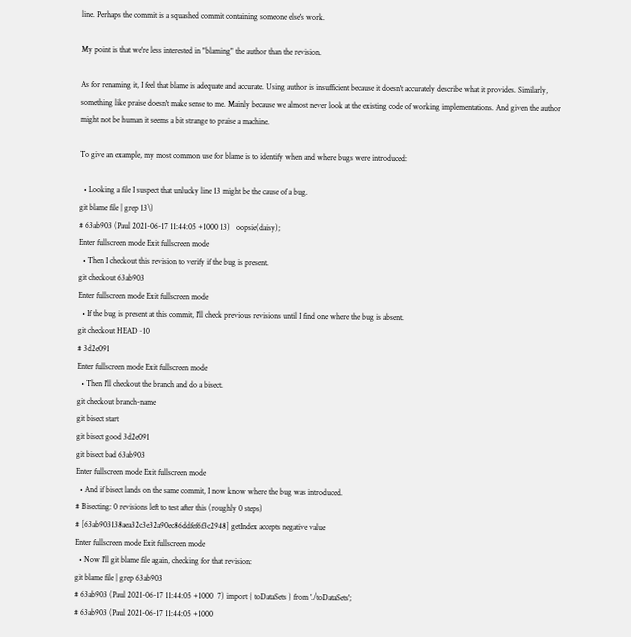line. Perhaps the commit is a squashed commit containing someone else's work.

My point is that we're less interested in "blaming" the author than the revision.

As for renaming it, I feel that blame is adequate and accurate. Using author is insufficient because it doesn't accurately describe what it provides. Similarly, something like praise doesn't make sense to me. Mainly because we almost never look at the existing code of working implementations. And given the author might not be human it seems a bit strange to praise a machine.

To give an example, my most common use for blame is to identify when and where bugs were introduced:

  • Looking a file I suspect that unlucky line 13 might be the cause of a bug.
git blame file | grep 13\)
# 63ab903 (Paul 2021-06-17 11:44:05 +1000 13)   oopsie(daisy);
Enter fullscreen mode Exit fullscreen mode
  • Then I checkout this revision to verify if the bug is present.
git checkout 63ab903
Enter fullscreen mode Exit fullscreen mode
  • If the bug is present at this commit, I'll check previous revisions until I find one where the bug is absent.
git checkout HEAD~10
# 3d2e091
Enter fullscreen mode Exit fullscreen mode
  • Then I'll checkout the branch and do a bisect.
git checkout branch-name
git bisect start
git bisect good 3d2e091
git bisect bad 63ab903
Enter fullscreen mode Exit fullscreen mode
  • And if bisect lands on the same commit, I now know where the bug was introduced.
# Bisecting: 0 revisions left to test after this (roughly 0 steps)
# [63ab903138aea32c3e32a90ec86ddfef6f3c2948] getIndex accepts negative value
Enter fullscreen mode Exit fullscreen mode
  • Now I'll git blame file again, checking for that revision:
git blame file | grep 63ab903
# 63ab903 (Paul 2021-06-17 11:44:05 +1000  7) import { toDataSets } from './toDataSets';
# 63ab903 (Paul 2021-06-17 11:44:05 +1000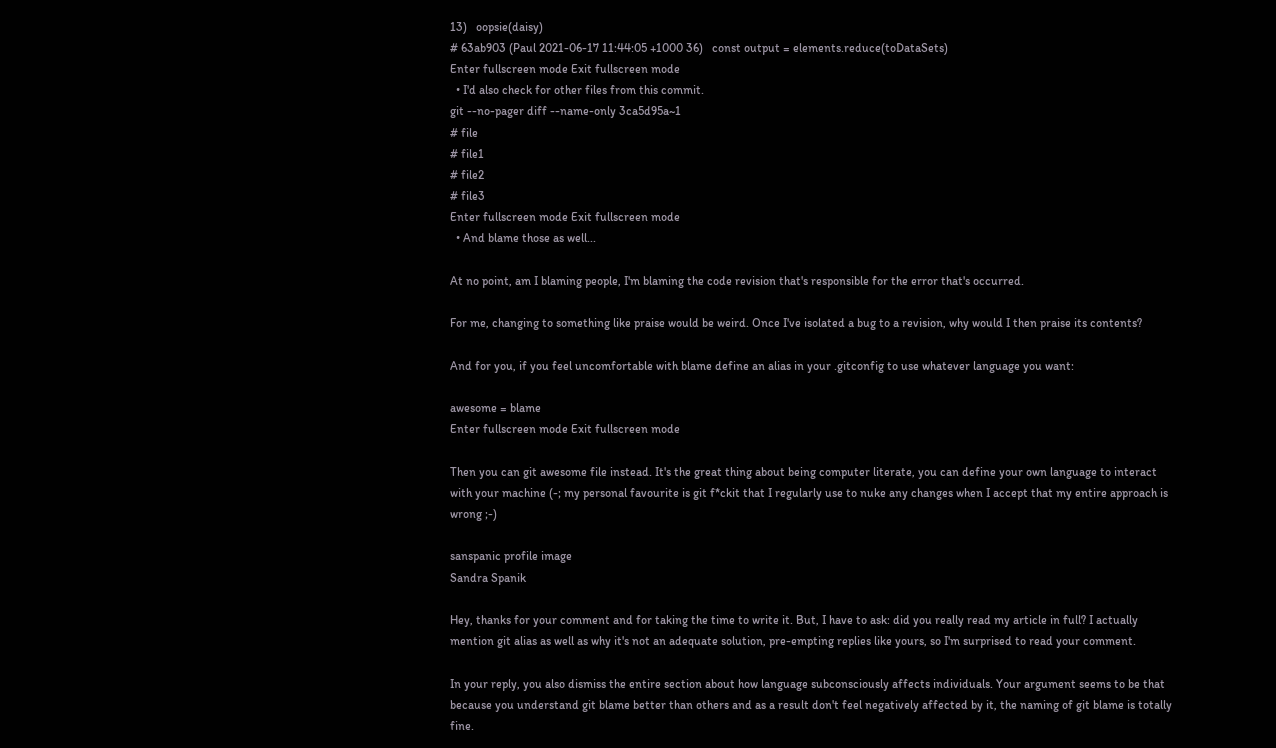13)   oopsie(daisy)
# 63ab903 (Paul 2021-06-17 11:44:05 +1000 36)   const output = elements.reduce(toDataSets)
Enter fullscreen mode Exit fullscreen mode
  • I'd also check for other files from this commit.
git --no-pager diff --name-only 3ca5d95a~1
# file
# file1
# file2
# file3
Enter fullscreen mode Exit fullscreen mode
  • And blame those as well...

At no point, am I blaming people, I'm blaming the code revision that's responsible for the error that's occurred.

For me, changing to something like praise would be weird. Once I've isolated a bug to a revision, why would I then praise its contents?

And for you, if you feel uncomfortable with blame define an alias in your .gitconfig to use whatever language you want:

awesome = blame
Enter fullscreen mode Exit fullscreen mode

Then you can git awesome file instead. It's the great thing about being computer literate, you can define your own language to interact with your machine (-; my personal favourite is git f*ckit that I regularly use to nuke any changes when I accept that my entire approach is wrong ;-)

sanspanic profile image
Sandra Spanik

Hey, thanks for your comment and for taking the time to write it. But, I have to ask: did you really read my article in full? I actually mention git alias as well as why it's not an adequate solution, pre-empting replies like yours, so I'm surprised to read your comment.

In your reply, you also dismiss the entire section about how language subconsciously affects individuals. Your argument seems to be that because you understand git blame better than others and as a result don't feel negatively affected by it, the naming of git blame is totally fine.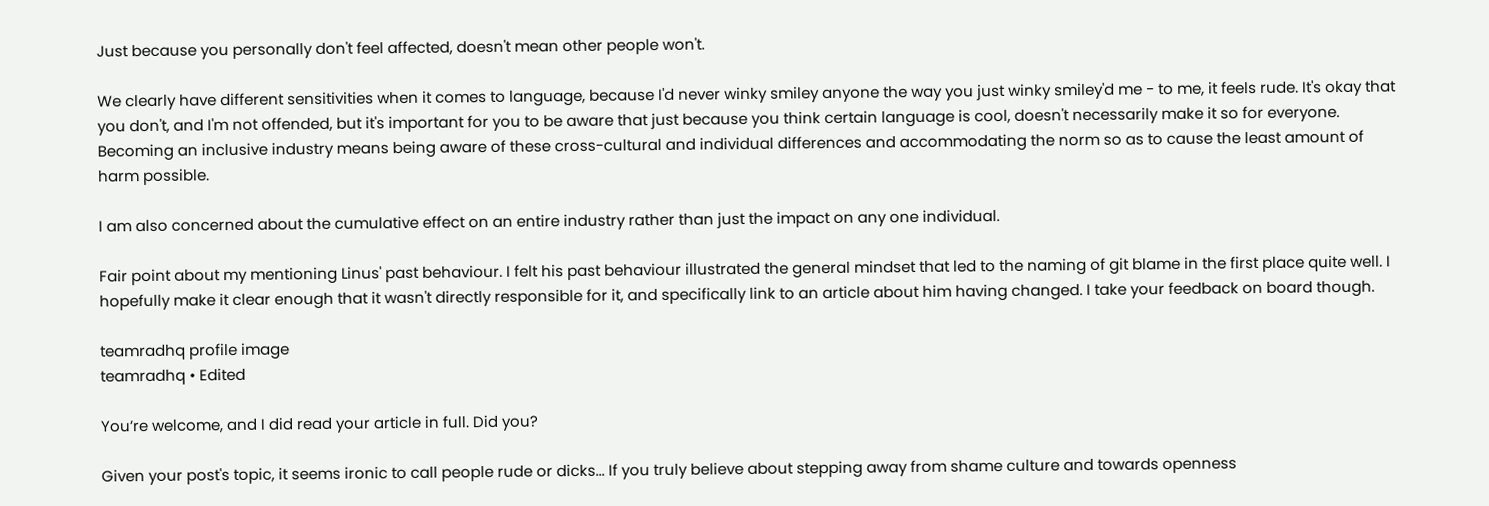Just because you personally don't feel affected, doesn't mean other people won't.

We clearly have different sensitivities when it comes to language, because I'd never winky smiley anyone the way you just winky smiley'd me - to me, it feels rude. It's okay that you don't, and I'm not offended, but it's important for you to be aware that just because you think certain language is cool, doesn't necessarily make it so for everyone. Becoming an inclusive industry means being aware of these cross-cultural and individual differences and accommodating the norm so as to cause the least amount of harm possible.

I am also concerned about the cumulative effect on an entire industry rather than just the impact on any one individual.

Fair point about my mentioning Linus' past behaviour. I felt his past behaviour illustrated the general mindset that led to the naming of git blame in the first place quite well. I hopefully make it clear enough that it wasn't directly responsible for it, and specifically link to an article about him having changed. I take your feedback on board though.

teamradhq profile image
teamradhq • Edited

You’re welcome, and I did read your article in full. Did you?

Given your post's topic, it seems ironic to call people rude or dicks... If you truly believe about stepping away from shame culture and towards openness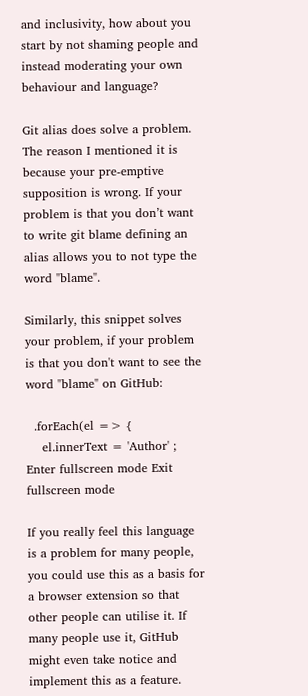and inclusivity, how about you start by not shaming people and instead moderating your own behaviour and language?

Git alias does solve a problem. The reason I mentioned it is because your pre-emptive supposition is wrong. If your problem is that you don’t want to write git blame defining an alias allows you to not type the word "blame".

Similarly, this snippet solves your problem, if your problem is that you don't want to see the word "blame" on GitHub:

  .forEach(el => {
    el.innerText = 'Author' ;
Enter fullscreen mode Exit fullscreen mode

If you really feel this language is a problem for many people, you could use this as a basis for a browser extension so that other people can utilise it. If many people use it, GitHub might even take notice and implement this as a feature.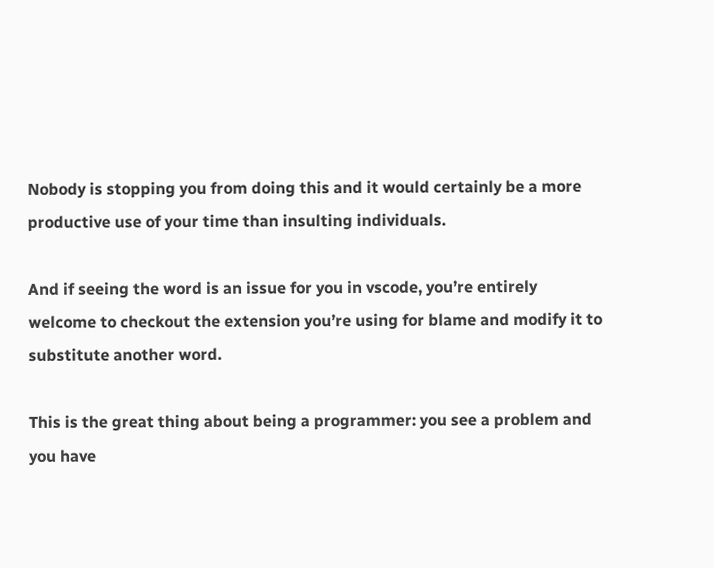Nobody is stopping you from doing this and it would certainly be a more productive use of your time than insulting individuals.

And if seeing the word is an issue for you in vscode, you’re entirely welcome to checkout the extension you’re using for blame and modify it to substitute another word.

This is the great thing about being a programmer: you see a problem and you have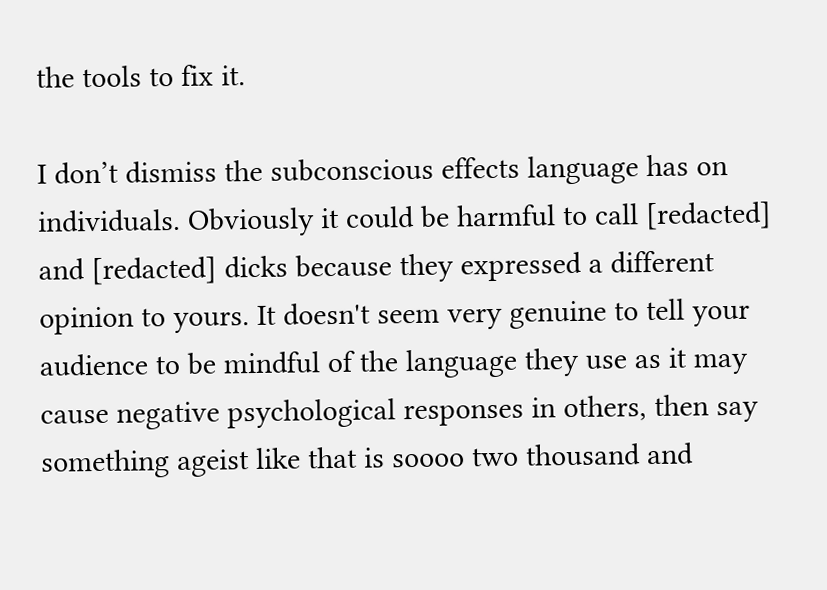the tools to fix it.

I don’t dismiss the subconscious effects language has on individuals. Obviously it could be harmful to call [redacted] and [redacted] dicks because they expressed a different opinion to yours. It doesn't seem very genuine to tell your audience to be mindful of the language they use as it may cause negative psychological responses in others, then say something ageist like that is soooo two thousand and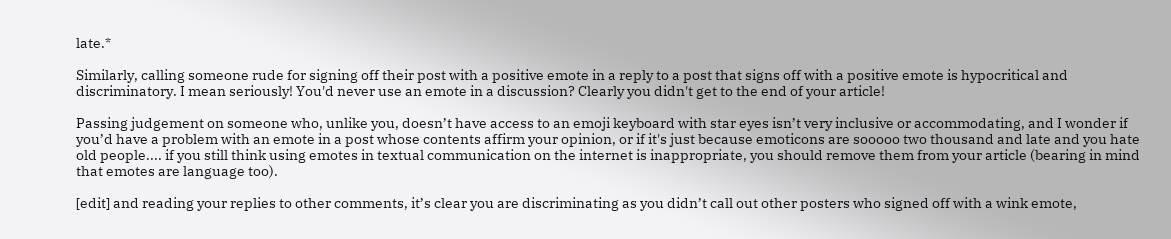late.*

Similarly, calling someone rude for signing off their post with a positive emote in a reply to a post that signs off with a positive emote is hypocritical and discriminatory. I mean seriously! You'd never use an emote in a discussion? Clearly you didn't get to the end of your article!

Passing judgement on someone who, unlike you, doesn’t have access to an emoji keyboard with star eyes isn’t very inclusive or accommodating, and I wonder if you’d have a problem with an emote in a post whose contents affirm your opinion, or if it's just because emoticons are sooooo two thousand and late and you hate old people.... if you still think using emotes in textual communication on the internet is inappropriate, you should remove them from your article (bearing in mind that emotes are language too).

[edit] and reading your replies to other comments, it’s clear you are discriminating as you didn’t call out other posters who signed off with a wink emote,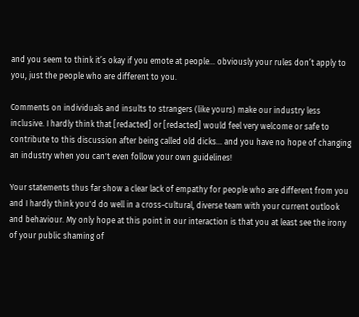and you seem to think it’s okay if you emote at people… obviously your rules don’t apply to you, just the people who are different to you.

Comments on individuals and insults to strangers (like yours) make our industry less inclusive. I hardly think that [redacted] or [redacted] would feel very welcome or safe to contribute to this discussion after being called old dicks... and you have no hope of changing an industry when you can't even follow your own guidelines!

Your statements thus far show a clear lack of empathy for people who are different from you and I hardly think you'd do well in a cross-cultural, diverse team with your current outlook and behaviour. My only hope at this point in our interaction is that you at least see the irony of your public shaming of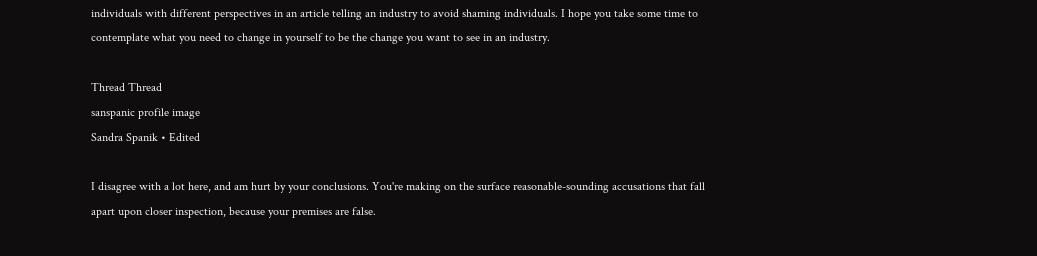individuals with different perspectives in an article telling an industry to avoid shaming individuals. I hope you take some time to contemplate what you need to change in yourself to be the change you want to see in an industry.

Thread Thread
sanspanic profile image
Sandra Spanik • Edited

I disagree with a lot here, and am hurt by your conclusions. You're making on the surface reasonable-sounding accusations that fall apart upon closer inspection, because your premises are false.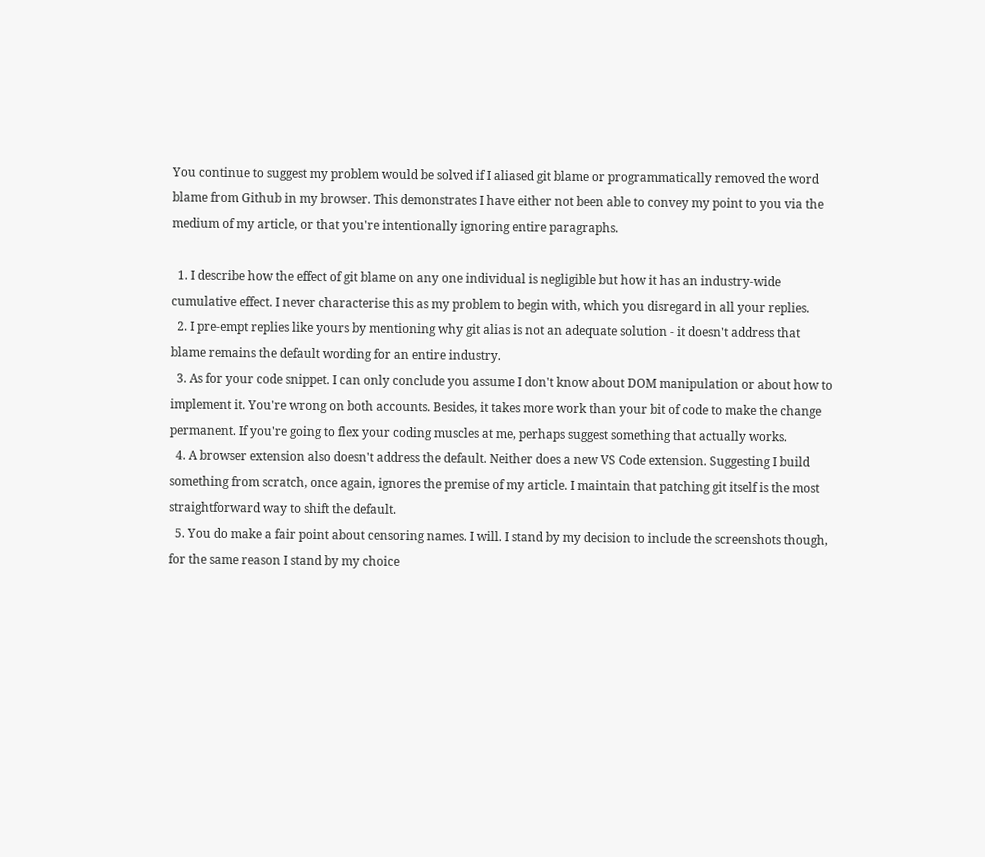You continue to suggest my problem would be solved if I aliased git blame or programmatically removed the word blame from Github in my browser. This demonstrates I have either not been able to convey my point to you via the medium of my article, or that you're intentionally ignoring entire paragraphs.

  1. I describe how the effect of git blame on any one individual is negligible but how it has an industry-wide cumulative effect. I never characterise this as my problem to begin with, which you disregard in all your replies.
  2. I pre-empt replies like yours by mentioning why git alias is not an adequate solution - it doesn't address that blame remains the default wording for an entire industry.
  3. As for your code snippet. I can only conclude you assume I don't know about DOM manipulation or about how to implement it. You're wrong on both accounts. Besides, it takes more work than your bit of code to make the change permanent. If you're going to flex your coding muscles at me, perhaps suggest something that actually works.
  4. A browser extension also doesn't address the default. Neither does a new VS Code extension. Suggesting I build something from scratch, once again, ignores the premise of my article. I maintain that patching git itself is the most straightforward way to shift the default.
  5. You do make a fair point about censoring names. I will. I stand by my decision to include the screenshots though, for the same reason I stand by my choice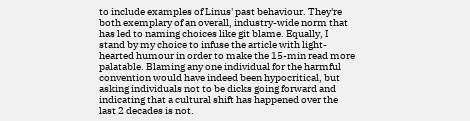to include examples of Linus' past behaviour. They're both exemplary of an overall, industry-wide norm that has led to naming choices like git blame. Equally, I stand by my choice to infuse the article with light-hearted humour in order to make the 15-min read more palatable. Blaming any one individual for the harmful convention would have indeed been hypocritical, but asking individuals not to be dicks going forward and indicating that a cultural shift has happened over the last 2 decades is not.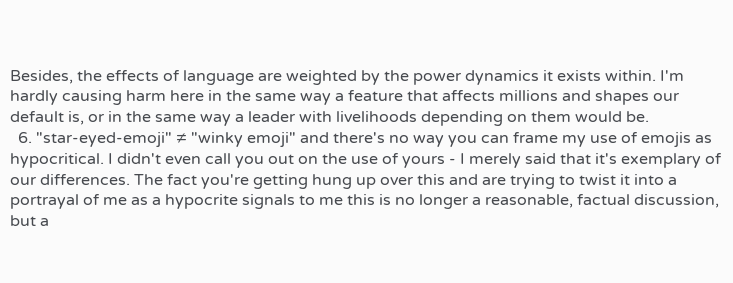Besides, the effects of language are weighted by the power dynamics it exists within. I'm hardly causing harm here in the same way a feature that affects millions and shapes our default is, or in the same way a leader with livelihoods depending on them would be.
  6. "star-eyed-emoji" ≠ "winky emoji" and there's no way you can frame my use of emojis as hypocritical. I didn't even call you out on the use of yours - I merely said that it's exemplary of our differences. The fact you're getting hung up over this and are trying to twist it into a portrayal of me as a hypocrite signals to me this is no longer a reasonable, factual discussion, but a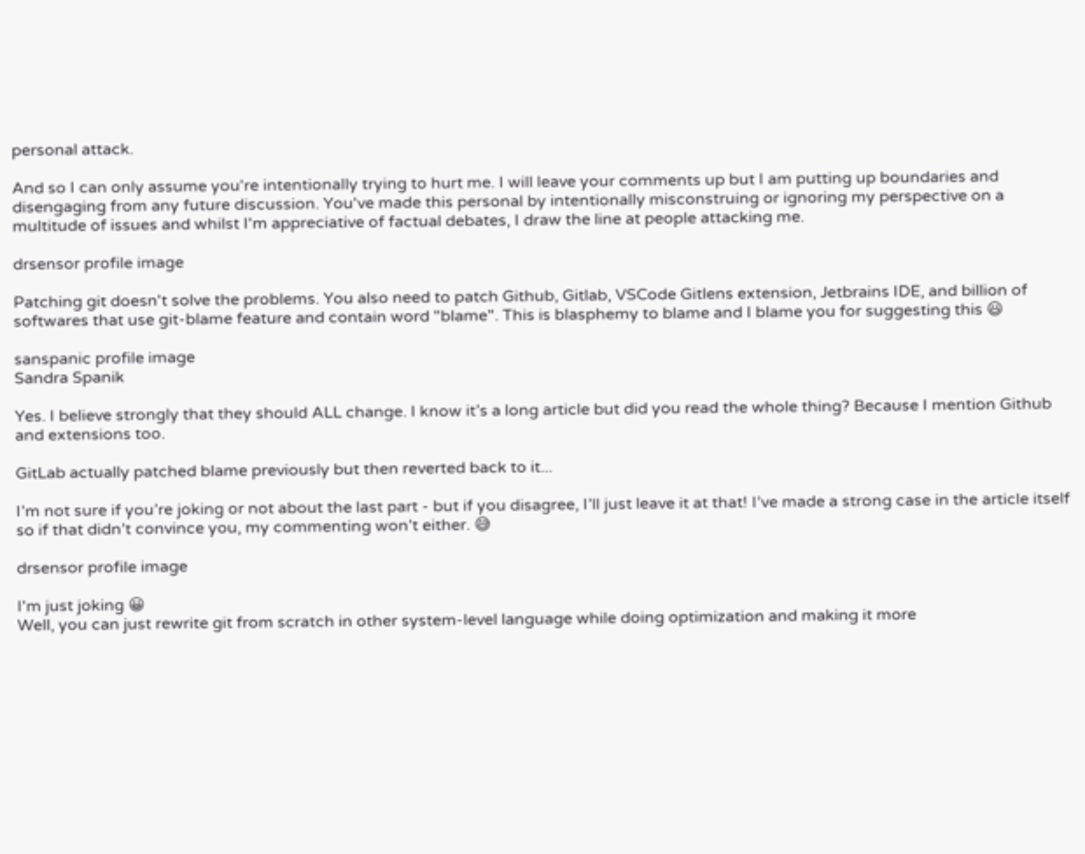personal attack.

And so I can only assume you're intentionally trying to hurt me. I will leave your comments up but I am putting up boundaries and disengaging from any future discussion. You've made this personal by intentionally misconstruing or ignoring my perspective on a multitude of issues and whilst I'm appreciative of factual debates, I draw the line at people attacking me.

drsensor profile image

Patching git doesn't solve the problems. You also need to patch Github, Gitlab, VSCode Gitlens extension, Jetbrains IDE, and billion of softwares that use git-blame feature and contain word "blame". This is blasphemy to blame and I blame you for suggesting this 😃

sanspanic profile image
Sandra Spanik

Yes. I believe strongly that they should ALL change. I know it’s a long article but did you read the whole thing? Because I mention Github and extensions too.

GitLab actually patched blame previously but then reverted back to it...

I’m not sure if you’re joking or not about the last part - but if you disagree, I’ll just leave it at that! I’ve made a strong case in the article itself so if that didn’t convince you, my commenting won’t either. 😅

drsensor profile image

I'm just joking 😀
Well, you can just rewrite git from scratch in other system-level language while doing optimization and making it more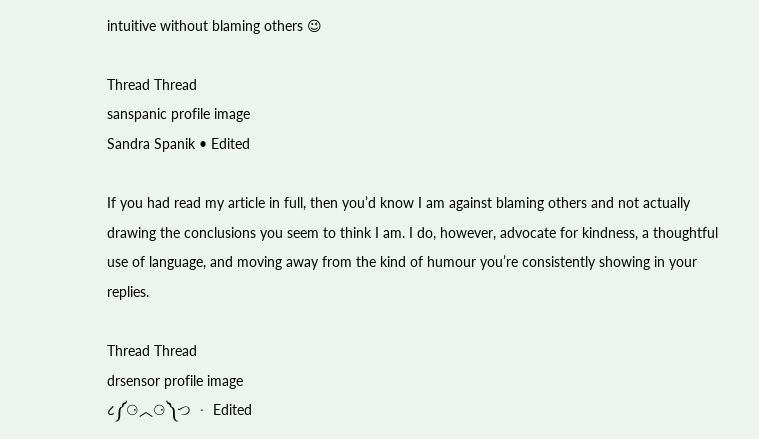intuitive without blaming others 😉

Thread Thread
sanspanic profile image
Sandra Spanik • Edited

If you had read my article in full, then you’d know I am against blaming others and not actually drawing the conclusions you seem to think I am. I do, however, advocate for kindness, a thoughtful use of language, and moving away from the kind of humour you’re consistently showing in your replies.

Thread Thread
drsensor profile image
૮༼⚆︿⚆༽つ • Edited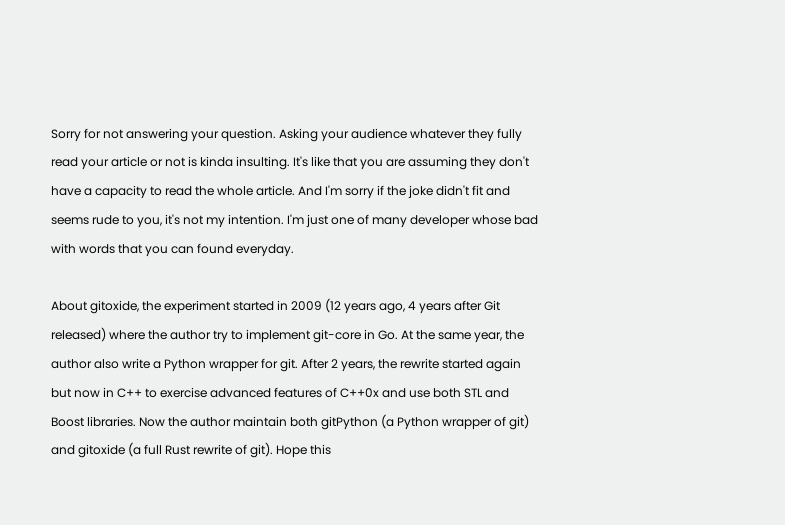Sorry for not answering your question. Asking your audience whatever they fully read your article or not is kinda insulting. It's like that you are assuming they don't have a capacity to read the whole article. And I'm sorry if the joke didn't fit and seems rude to you, it's not my intention. I'm just one of many developer whose bad with words that you can found everyday.

About gitoxide, the experiment started in 2009 (12 years ago, 4 years after Git released) where the author try to implement git-core in Go. At the same year, the author also write a Python wrapper for git. After 2 years, the rewrite started again but now in C++ to exercise advanced features of C++0x and use both STL and Boost libraries. Now the author maintain both gitPython (a Python wrapper of git) and gitoxide (a full Rust rewrite of git). Hope this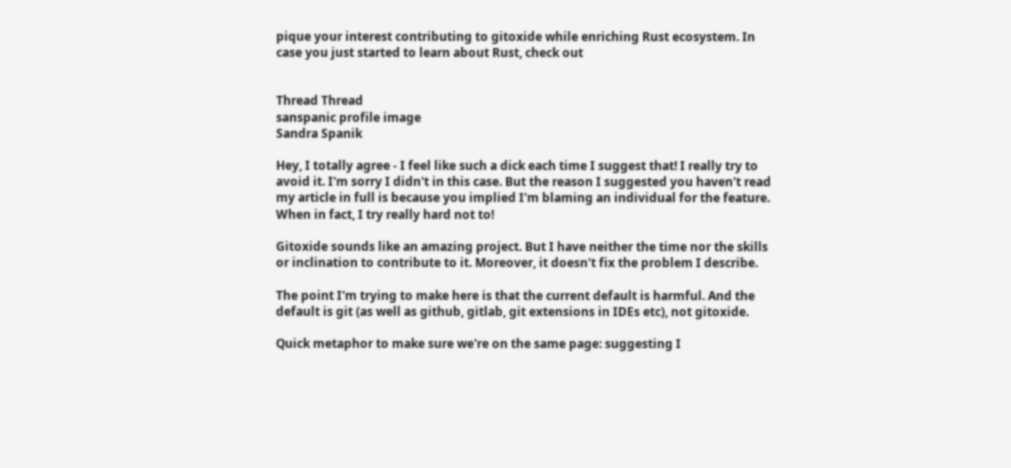pique your interest contributing to gitoxide while enriching Rust ecosystem. In case you just started to learn about Rust, check out


Thread Thread
sanspanic profile image
Sandra Spanik

Hey, I totally agree - I feel like such a dick each time I suggest that! I really try to avoid it. I'm sorry I didn't in this case. But the reason I suggested you haven't read my article in full is because you implied I'm blaming an individual for the feature. When in fact, I try really hard not to!

Gitoxide sounds like an amazing project. But I have neither the time nor the skills or inclination to contribute to it. Moreover, it doesn't fix the problem I describe.

The point I'm trying to make here is that the current default is harmful. And the default is git (as well as github, gitlab, git extensions in IDEs etc), not gitoxide.

Quick metaphor to make sure we're on the same page: suggesting I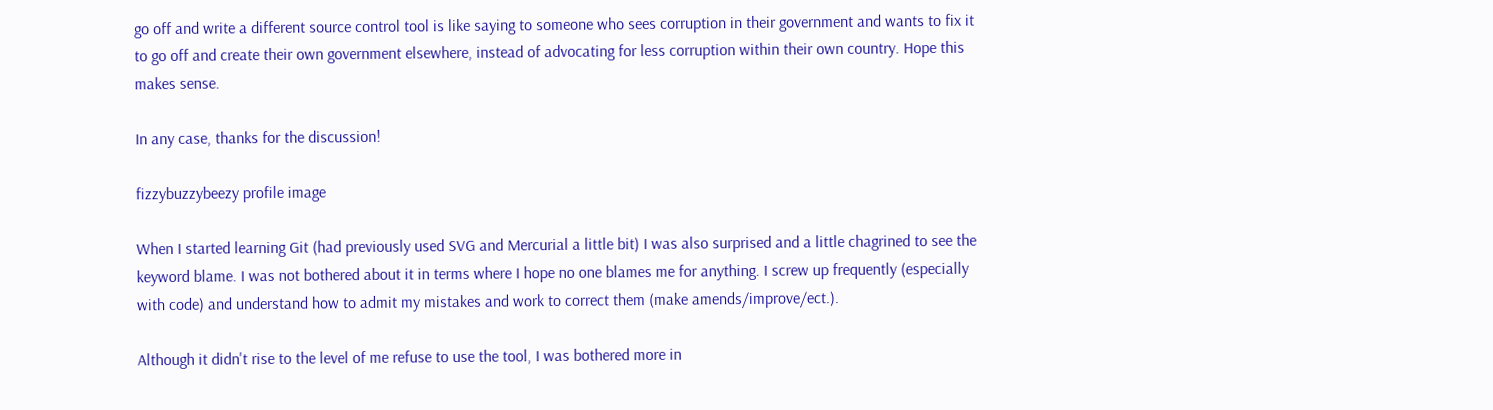go off and write a different source control tool is like saying to someone who sees corruption in their government and wants to fix it to go off and create their own government elsewhere, instead of advocating for less corruption within their own country. Hope this makes sense.

In any case, thanks for the discussion!

fizzybuzzybeezy profile image

When I started learning Git (had previously used SVG and Mercurial a little bit) I was also surprised and a little chagrined to see the keyword blame. I was not bothered about it in terms where I hope no one blames me for anything. I screw up frequently (especially with code) and understand how to admit my mistakes and work to correct them (make amends/improve/ect.).

Although it didn't rise to the level of me refuse to use the tool, I was bothered more in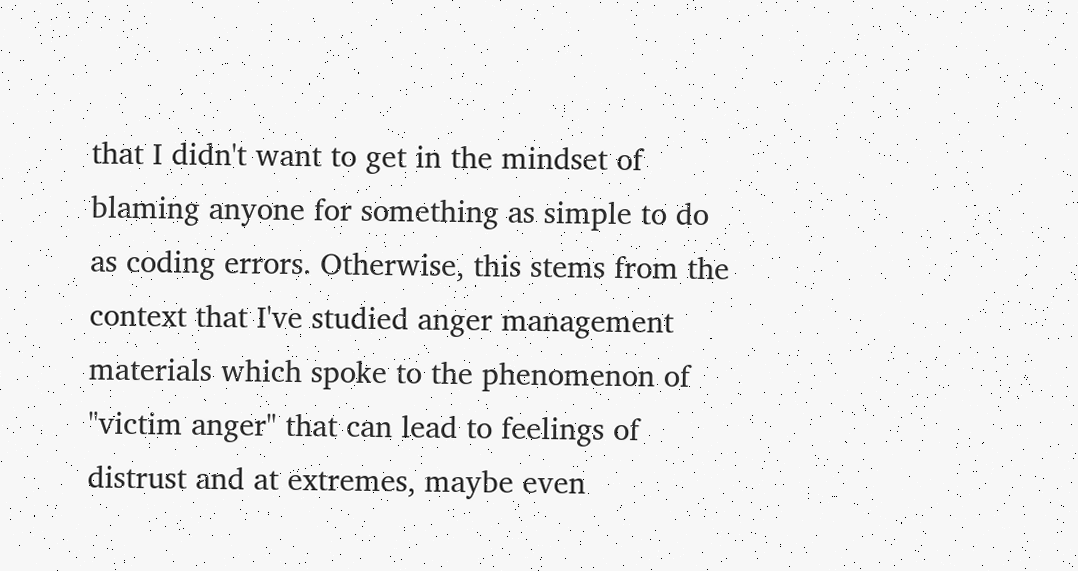that I didn't want to get in the mindset of blaming anyone for something as simple to do as coding errors. Otherwise, this stems from the context that I've studied anger management materials which spoke to the phenomenon of "victim anger" that can lead to feelings of distrust and at extremes, maybe even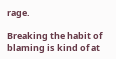rage.

Breaking the habit of blaming is kind of at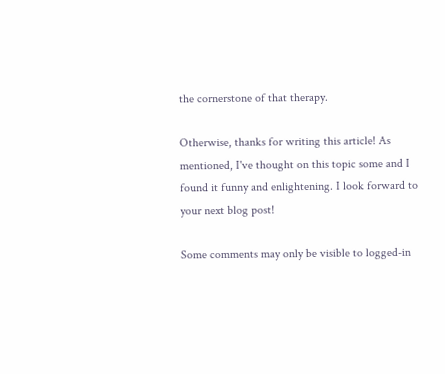the cornerstone of that therapy.

Otherwise, thanks for writing this article! As mentioned, I've thought on this topic some and I found it funny and enlightening. I look forward to your next blog post!

Some comments may only be visible to logged-in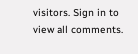visitors. Sign in to view all comments.